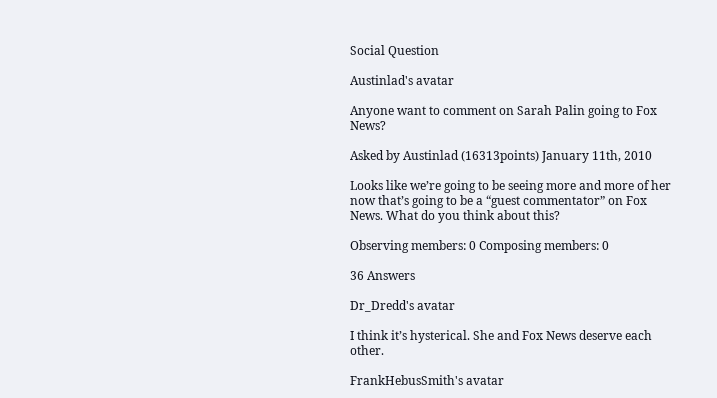Social Question

Austinlad's avatar

Anyone want to comment on Sarah Palin going to Fox News?

Asked by Austinlad (16313points) January 11th, 2010

Looks like we’re going to be seeing more and more of her now that’s going to be a “guest commentator” on Fox News. What do you think about this?

Observing members: 0 Composing members: 0

36 Answers

Dr_Dredd's avatar

I think it’s hysterical. She and Fox News deserve each other.

FrankHebusSmith's avatar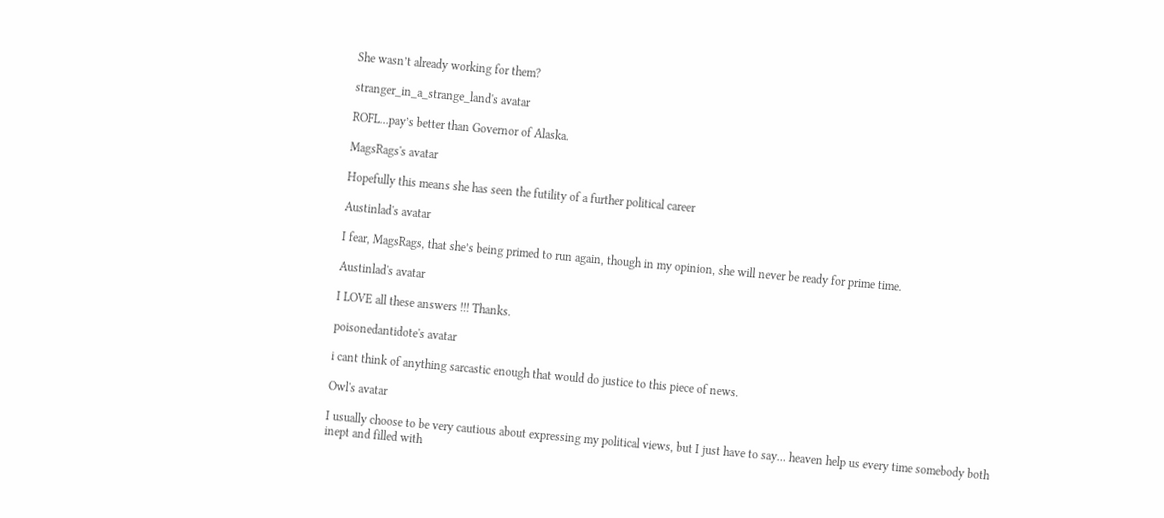She wasn’t already working for them?

stranger_in_a_strange_land's avatar

ROFL…pay’s better than Governor of Alaska.

MagsRags's avatar

Hopefully this means she has seen the futility of a further political career

Austinlad's avatar

I fear, MagsRags, that she’s being primed to run again, though in my opinion, she will never be ready for prime time.

Austinlad's avatar

I LOVE all these answers !!! Thanks.

poisonedantidote's avatar

i cant think of anything sarcastic enough that would do justice to this piece of news.

Owl's avatar

I usually choose to be very cautious about expressing my political views, but I just have to say… heaven help us every time somebody both inept and filled with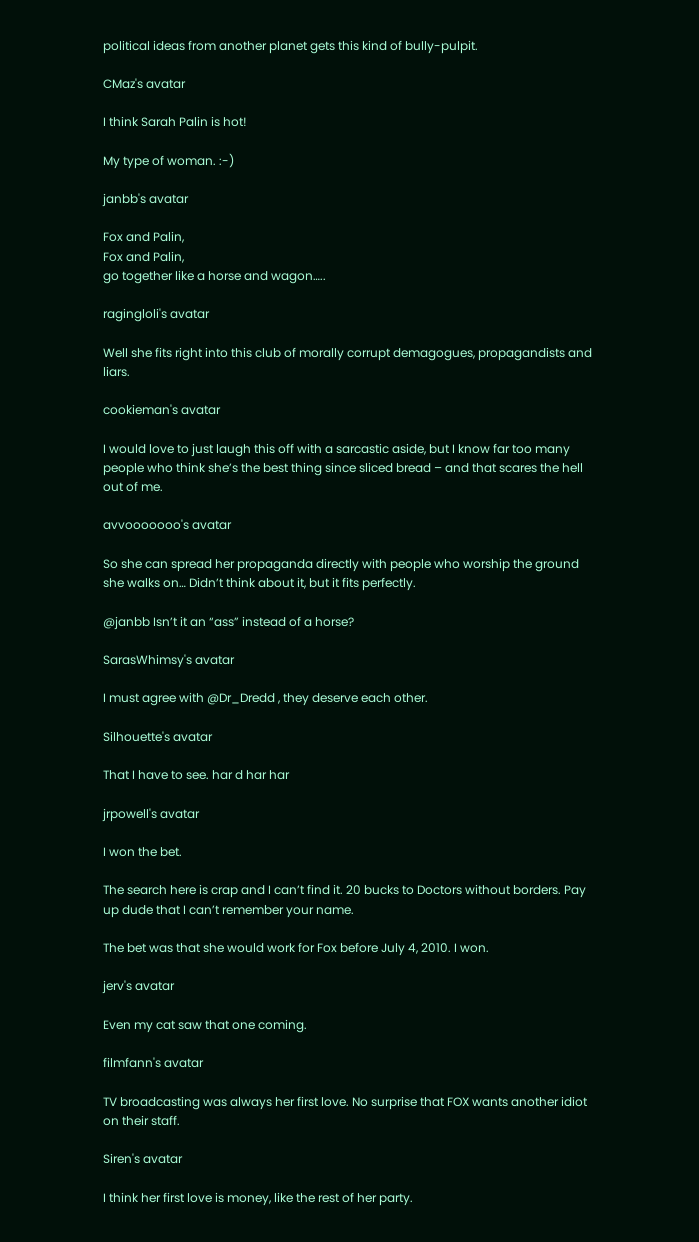political ideas from another planet gets this kind of bully-pulpit.

CMaz's avatar

I think Sarah Palin is hot!

My type of woman. :-)

janbb's avatar

Fox and Palin,
Fox and Palin,
go together like a horse and wagon…..

ragingloli's avatar

Well she fits right into this club of morally corrupt demagogues, propagandists and liars.

cookieman's avatar

I would love to just laugh this off with a sarcastic aside, but I know far too many people who think she’s the best thing since sliced bread – and that scares the hell out of me.

avvooooooo's avatar

So she can spread her propaganda directly with people who worship the ground she walks on… Didn’t think about it, but it fits perfectly.

@janbb Isn’t it an “ass” instead of a horse?

SarasWhimsy's avatar

I must agree with @Dr_Dredd , they deserve each other.

Silhouette's avatar

That I have to see. har d har har

jrpowell's avatar

I won the bet.

The search here is crap and I can’t find it. 20 bucks to Doctors without borders. Pay up dude that I can’t remember your name.

The bet was that she would work for Fox before July 4, 2010. I won.

jerv's avatar

Even my cat saw that one coming.

filmfann's avatar

TV broadcasting was always her first love. No surprise that FOX wants another idiot on their staff.

Siren's avatar

I think her first love is money, like the rest of her party.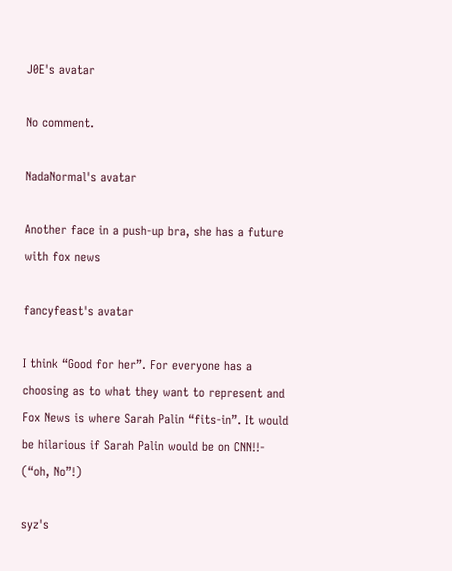J0E's avatar

No comment.

NadaNormal's avatar

Another face in a push-up bra, she has a future with fox news

fancyfeast's avatar

I think “Good for her”. For everyone has a choosing as to what they want to represent and Fox News is where Sarah Palin “fits-in”. It would be hilarious if Sarah Palin would be on CNN!!- (“oh, No”!)

syz's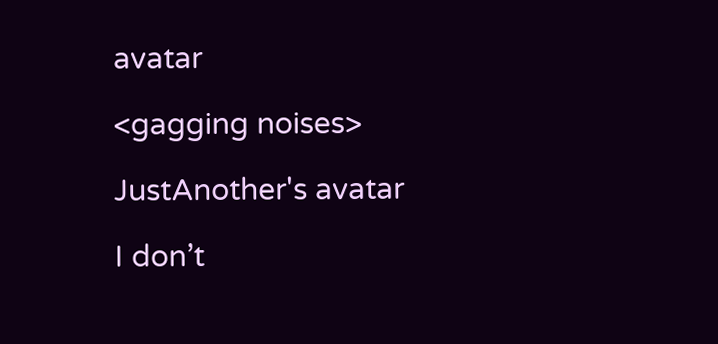avatar

<gagging noises>

JustAnother's avatar

I don’t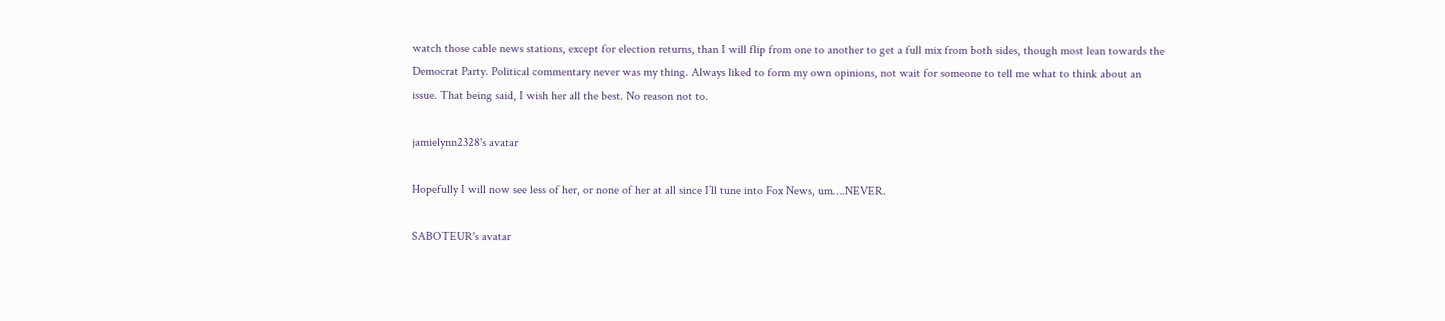watch those cable news stations, except for election returns, than I will flip from one to another to get a full mix from both sides, though most lean towards the Democrat Party. Political commentary never was my thing. Always liked to form my own opinions, not wait for someone to tell me what to think about an issue. That being said, I wish her all the best. No reason not to.

jamielynn2328's avatar

Hopefully I will now see less of her, or none of her at all since I’ll tune into Fox News, um….NEVER.

SABOTEUR's avatar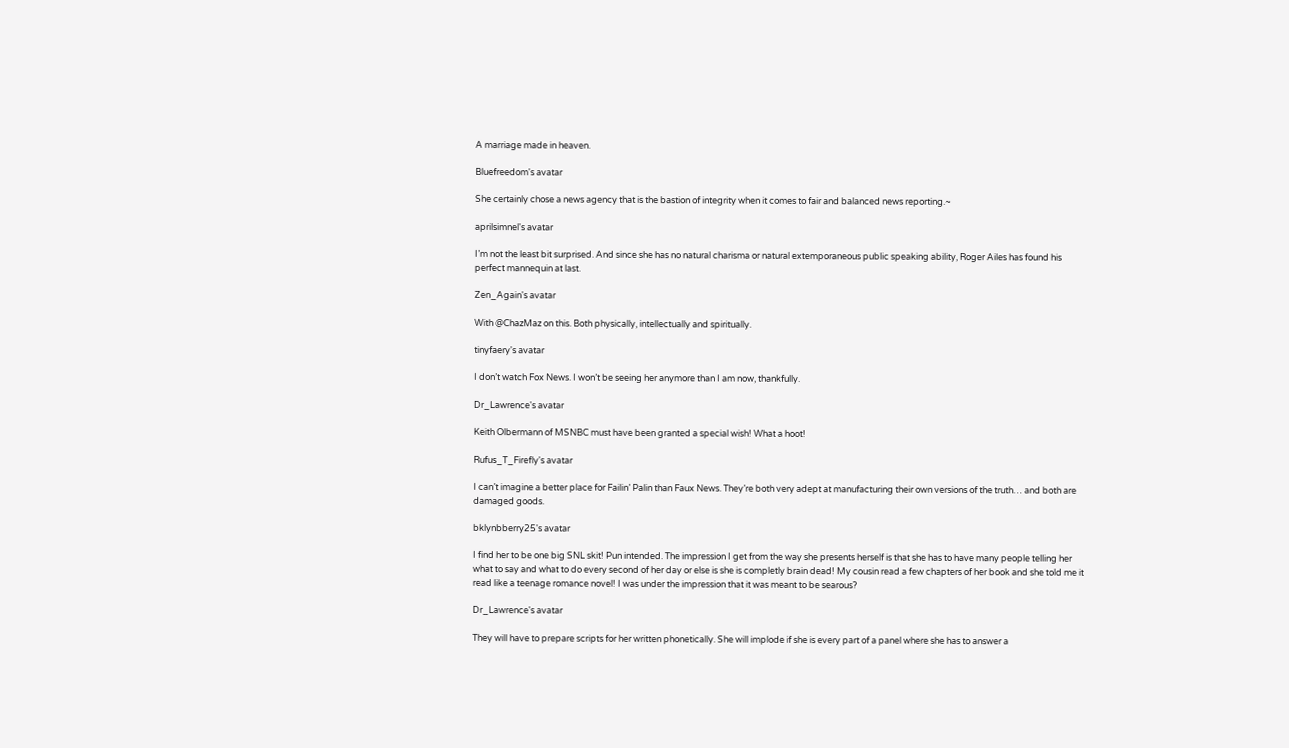A marriage made in heaven.

Bluefreedom's avatar

She certainly chose a news agency that is the bastion of integrity when it comes to fair and balanced news reporting.~

aprilsimnel's avatar

I’m not the least bit surprised. And since she has no natural charisma or natural extemporaneous public speaking ability, Roger Ailes has found his perfect mannequin at last.

Zen_Again's avatar

With @ChazMaz on this. Both physically, intellectually and spiritually.

tinyfaery's avatar

I don’t watch Fox News. I won’t be seeing her anymore than I am now, thankfully.

Dr_Lawrence's avatar

Keith Olbermann of MSNBC must have been granted a special wish! What a hoot!

Rufus_T_Firefly's avatar

I can’t imagine a better place for Failin’ Palin than Faux News. They’re both very adept at manufacturing their own versions of the truth… and both are damaged goods.

bklynbberry25's avatar

I find her to be one big SNL skit! Pun intended. The impression I get from the way she presents herself is that she has to have many people telling her what to say and what to do every second of her day or else is she is completly brain dead! My cousin read a few chapters of her book and she told me it read like a teenage romance novel! I was under the impression that it was meant to be searous?

Dr_Lawrence's avatar

They will have to prepare scripts for her written phonetically. She will implode if she is every part of a panel where she has to answer a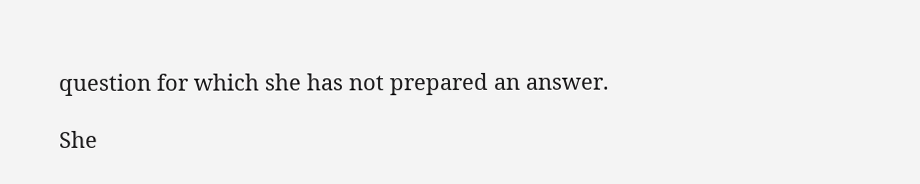question for which she has not prepared an answer.

She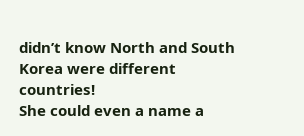didn’t know North and South Korea were different countries!
She could even a name a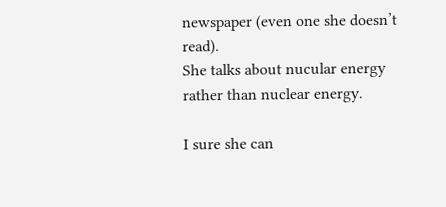newspaper (even one she doesn’t read).
She talks about nucular energy rather than nuclear energy.

I sure she can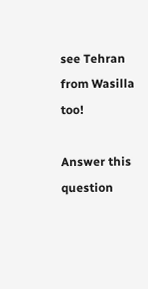see Tehran from Wasilla too!

Answer this question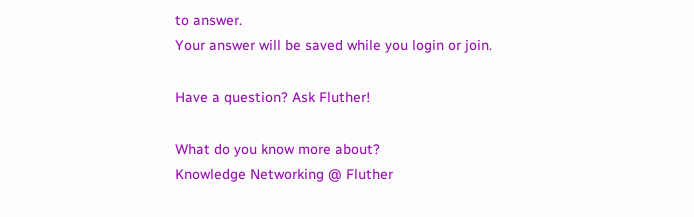to answer.
Your answer will be saved while you login or join.

Have a question? Ask Fluther!

What do you know more about?
Knowledge Networking @ Fluther